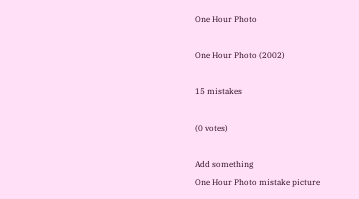One Hour Photo

One Hour Photo (2002)

15 mistakes

(0 votes)

Add something
One Hour Photo mistake picture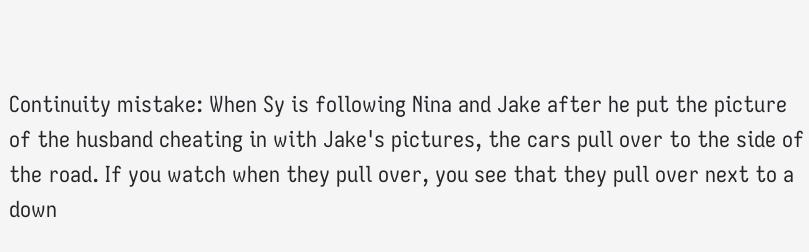Continuity mistake: When Sy is following Nina and Jake after he put the picture of the husband cheating in with Jake's pictures, the cars pull over to the side of the road. If you watch when they pull over, you see that they pull over next to a down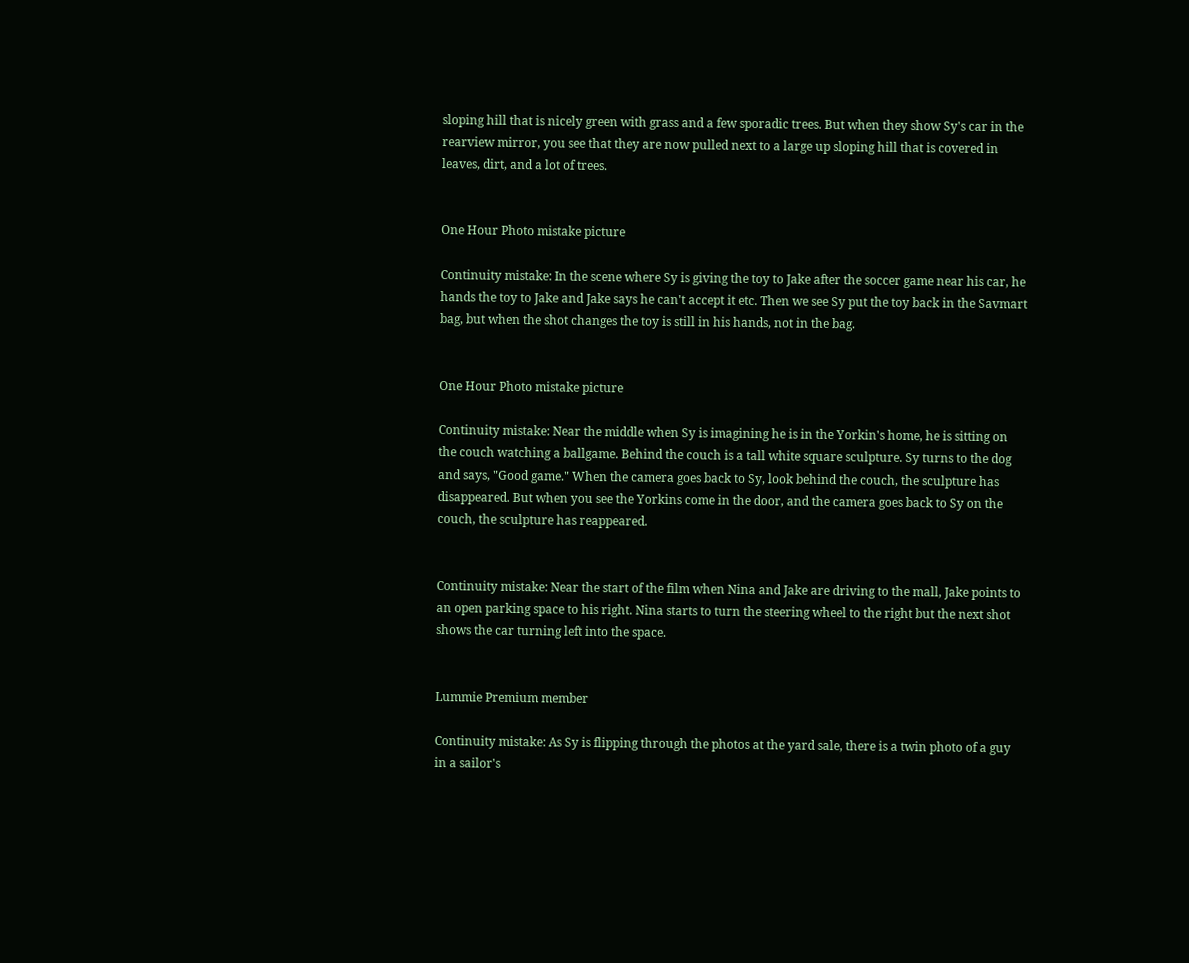sloping hill that is nicely green with grass and a few sporadic trees. But when they show Sy's car in the rearview mirror, you see that they are now pulled next to a large up sloping hill that is covered in leaves, dirt, and a lot of trees.


One Hour Photo mistake picture

Continuity mistake: In the scene where Sy is giving the toy to Jake after the soccer game near his car, he hands the toy to Jake and Jake says he can't accept it etc. Then we see Sy put the toy back in the Savmart bag, but when the shot changes the toy is still in his hands, not in the bag.


One Hour Photo mistake picture

Continuity mistake: Near the middle when Sy is imagining he is in the Yorkin's home, he is sitting on the couch watching a ballgame. Behind the couch is a tall white square sculpture. Sy turns to the dog and says, "Good game." When the camera goes back to Sy, look behind the couch, the sculpture has disappeared. But when you see the Yorkins come in the door, and the camera goes back to Sy on the couch, the sculpture has reappeared.


Continuity mistake: Near the start of the film when Nina and Jake are driving to the mall, Jake points to an open parking space to his right. Nina starts to turn the steering wheel to the right but the next shot shows the car turning left into the space.


Lummie Premium member

Continuity mistake: As Sy is flipping through the photos at the yard sale, there is a twin photo of a guy in a sailor's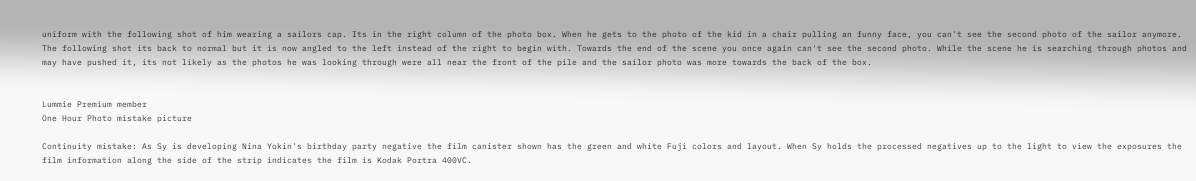uniform with the following shot of him wearing a sailors cap. Its in the right column of the photo box. When he gets to the photo of the kid in a chair pulling an funny face, you can't see the second photo of the sailor anymore. The following shot its back to normal but it is now angled to the left instead of the right to begin with. Towards the end of the scene you once again can't see the second photo. While the scene he is searching through photos and may have pushed it, its not likely as the photos he was looking through were all near the front of the pile and the sailor photo was more towards the back of the box.


Lummie Premium member
One Hour Photo mistake picture

Continuity mistake: As Sy is developing Nina Yokin's birthday party negative the film canister shown has the green and white Fuji colors and layout. When Sy holds the processed negatives up to the light to view the exposures the film information along the side of the strip indicates the film is Kodak Portra 400VC.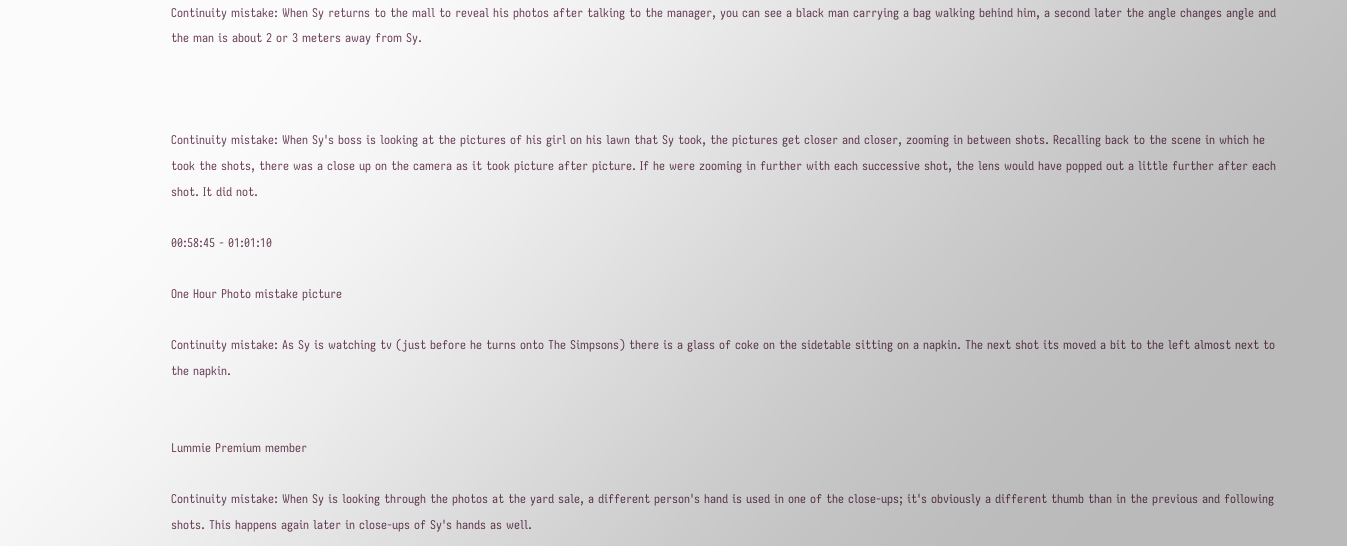Continuity mistake: When Sy returns to the mall to reveal his photos after talking to the manager, you can see a black man carrying a bag walking behind him, a second later the angle changes angle and the man is about 2 or 3 meters away from Sy.



Continuity mistake: When Sy's boss is looking at the pictures of his girl on his lawn that Sy took, the pictures get closer and closer, zooming in between shots. Recalling back to the scene in which he took the shots, there was a close up on the camera as it took picture after picture. If he were zooming in further with each successive shot, the lens would have popped out a little further after each shot. It did not.

00:58:45 - 01:01:10

One Hour Photo mistake picture

Continuity mistake: As Sy is watching tv (just before he turns onto The Simpsons) there is a glass of coke on the sidetable sitting on a napkin. The next shot its moved a bit to the left almost next to the napkin.


Lummie Premium member

Continuity mistake: When Sy is looking through the photos at the yard sale, a different person's hand is used in one of the close-ups; it's obviously a different thumb than in the previous and following shots. This happens again later in close-ups of Sy's hands as well.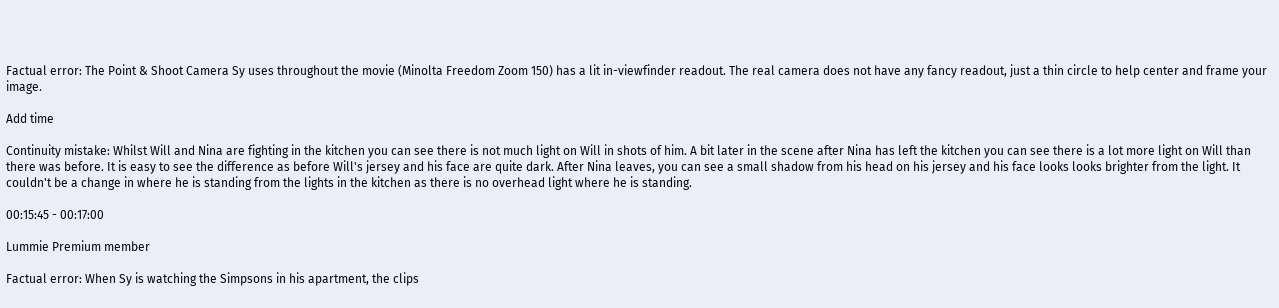Factual error: The Point & Shoot Camera Sy uses throughout the movie (Minolta Freedom Zoom 150) has a lit in-viewfinder readout. The real camera does not have any fancy readout, just a thin circle to help center and frame your image.

Add time

Continuity mistake: Whilst Will and Nina are fighting in the kitchen you can see there is not much light on Will in shots of him. A bit later in the scene after Nina has left the kitchen you can see there is a lot more light on Will than there was before. It is easy to see the difference as before Will's jersey and his face are quite dark. After Nina leaves, you can see a small shadow from his head on his jersey and his face looks looks brighter from the light. It couldn't be a change in where he is standing from the lights in the kitchen as there is no overhead light where he is standing.

00:15:45 - 00:17:00

Lummie Premium member

Factual error: When Sy is watching the Simpsons in his apartment, the clips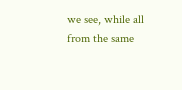we see, while all from the same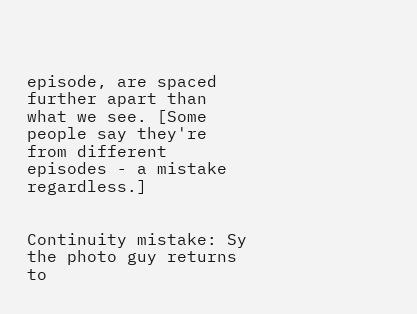episode, are spaced further apart than what we see. [Some people say they're from different episodes - a mistake regardless.]


Continuity mistake: Sy the photo guy returns to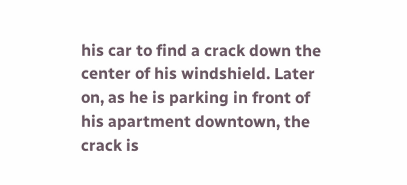his car to find a crack down the center of his windshield. Later on, as he is parking in front of his apartment downtown, the crack is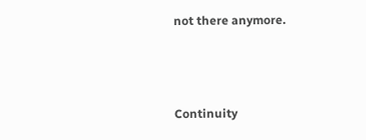not there anymore.



Continuity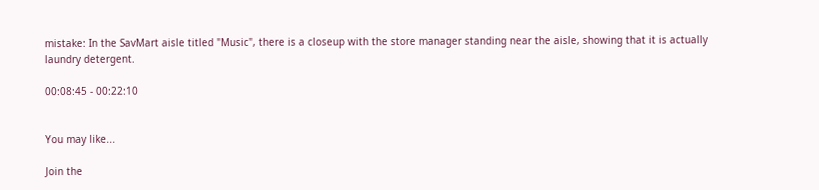mistake: In the SavMart aisle titled "Music", there is a closeup with the store manager standing near the aisle, showing that it is actually laundry detergent.

00:08:45 - 00:22:10


You may like...

Join the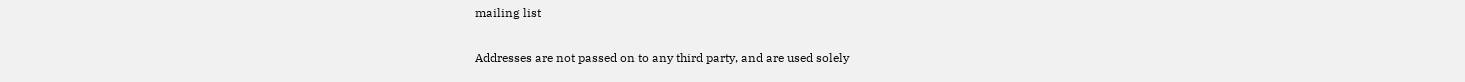mailing list

Addresses are not passed on to any third party, and are used solely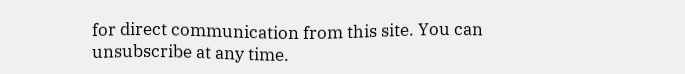for direct communication from this site. You can unsubscribe at any time.